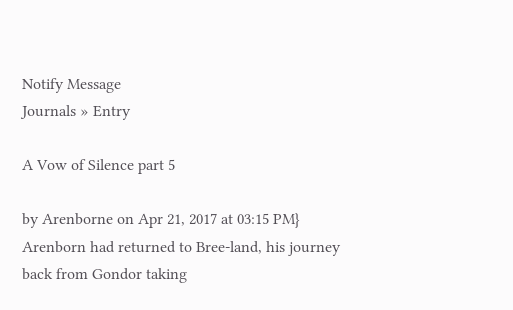Notify Message
Journals » Entry

A Vow of Silence part 5

by Arenborne on Apr 21, 2017 at 03:15 PM}
Arenborn had returned to Bree-land, his journey back from Gondor taking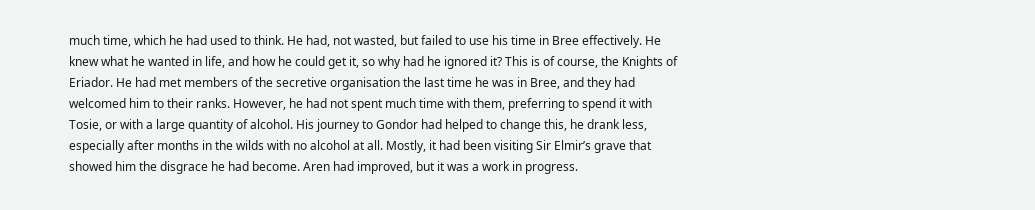much time, which he had used to think. He had, not wasted, but failed to use his time in Bree effectively. He knew what he wanted in life, and how he could get it, so why had he ignored it? This is of course, the Knights of Eriador. He had met members of the secretive organisation the last time he was in Bree, and they had welcomed him to their ranks. However, he had not spent much time with them, preferring to spend it with Tosie, or with a large quantity of alcohol. His journey to Gondor had helped to change this, he drank less, especially after months in the wilds with no alcohol at all. Mostly, it had been visiting Sir Elmir’s grave that showed him the disgrace he had become. Aren had improved, but it was a work in progress.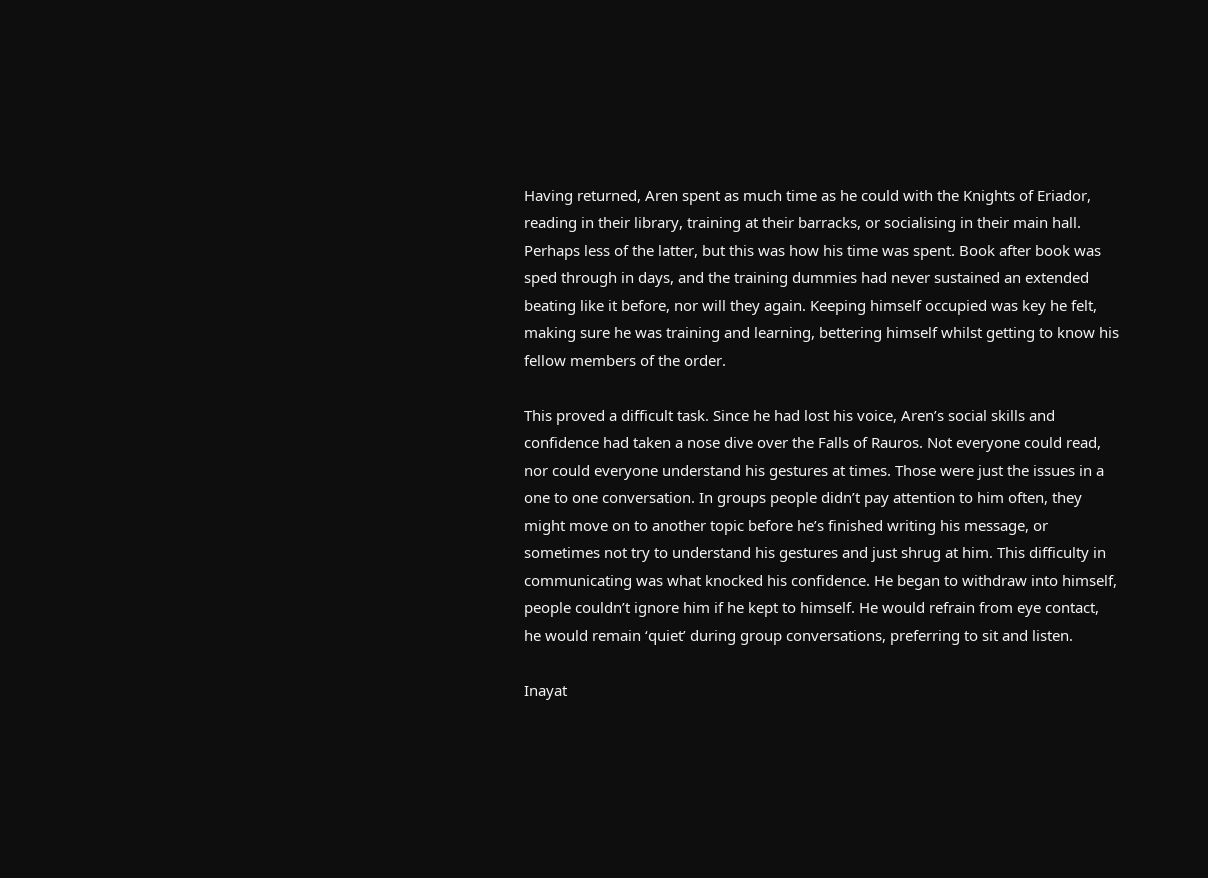Having returned, Aren spent as much time as he could with the Knights of Eriador, reading in their library, training at their barracks, or socialising in their main hall. Perhaps less of the latter, but this was how his time was spent. Book after book was sped through in days, and the training dummies had never sustained an extended beating like it before, nor will they again. Keeping himself occupied was key he felt, making sure he was training and learning, bettering himself whilst getting to know his fellow members of the order.

This proved a difficult task. Since he had lost his voice, Aren’s social skills and confidence had taken a nose dive over the Falls of Rauros. Not everyone could read, nor could everyone understand his gestures at times. Those were just the issues in a one to one conversation. In groups people didn’t pay attention to him often, they might move on to another topic before he’s finished writing his message, or sometimes not try to understand his gestures and just shrug at him. This difficulty in communicating was what knocked his confidence. He began to withdraw into himself, people couldn’t ignore him if he kept to himself. He would refrain from eye contact, he would remain ‘quiet’ during group conversations, preferring to sit and listen.

Inayat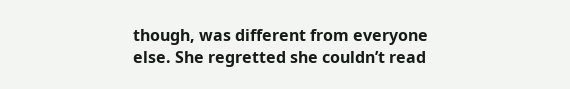though, was different from everyone else. She regretted she couldn’t read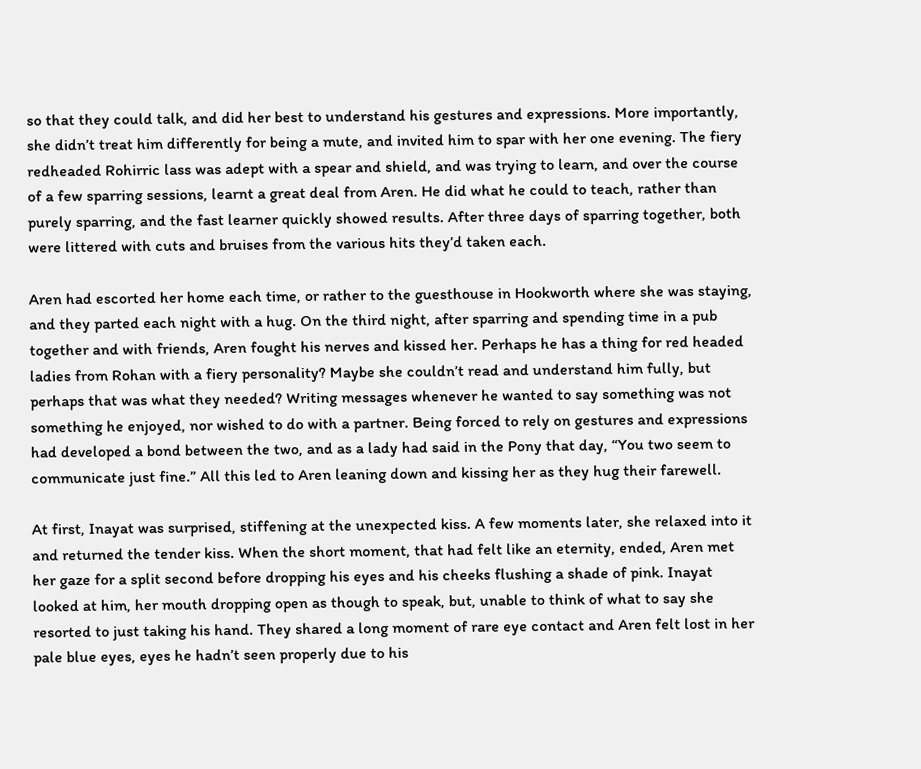so that they could talk, and did her best to understand his gestures and expressions. More importantly, she didn’t treat him differently for being a mute, and invited him to spar with her one evening. The fiery redheaded Rohirric lass was adept with a spear and shield, and was trying to learn, and over the course of a few sparring sessions, learnt a great deal from Aren. He did what he could to teach, rather than purely sparring, and the fast learner quickly showed results. After three days of sparring together, both were littered with cuts and bruises from the various hits they’d taken each.

Aren had escorted her home each time, or rather to the guesthouse in Hookworth where she was staying, and they parted each night with a hug. On the third night, after sparring and spending time in a pub together and with friends, Aren fought his nerves and kissed her. Perhaps he has a thing for red headed ladies from Rohan with a fiery personality? Maybe she couldn’t read and understand him fully, but perhaps that was what they needed? Writing messages whenever he wanted to say something was not something he enjoyed, nor wished to do with a partner. Being forced to rely on gestures and expressions had developed a bond between the two, and as a lady had said in the Pony that day, “You two seem to communicate just fine.” All this led to Aren leaning down and kissing her as they hug their farewell.

At first, Inayat was surprised, stiffening at the unexpected kiss. A few moments later, she relaxed into it and returned the tender kiss. When the short moment, that had felt like an eternity, ended, Aren met her gaze for a split second before dropping his eyes and his cheeks flushing a shade of pink. Inayat looked at him, her mouth dropping open as though to speak, but, unable to think of what to say she resorted to just taking his hand. They shared a long moment of rare eye contact and Aren felt lost in her pale blue eyes, eyes he hadn’t seen properly due to his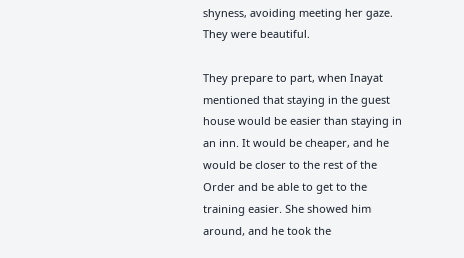shyness, avoiding meeting her gaze. They were beautiful.

They prepare to part, when Inayat mentioned that staying in the guest house would be easier than staying in an inn. It would be cheaper, and he would be closer to the rest of the Order and be able to get to the training easier. She showed him around, and he took the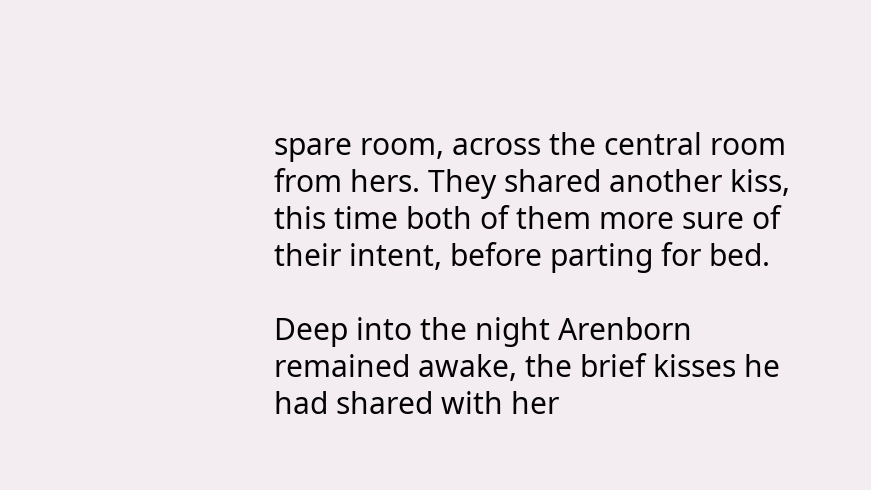spare room, across the central room from hers. They shared another kiss, this time both of them more sure of their intent, before parting for bed.

Deep into the night Arenborn remained awake, the brief kisses he had shared with her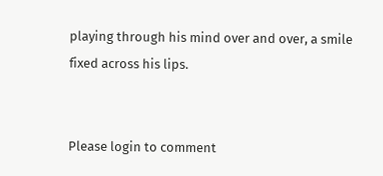playing through his mind over and over, a smile fixed across his lips.


Please login to comment